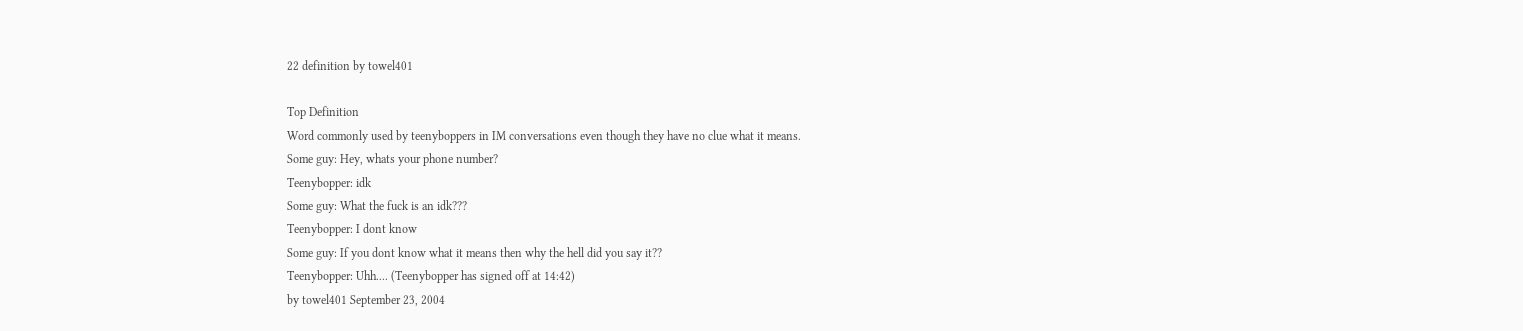22 definition by towel401

Top Definition
Word commonly used by teenyboppers in IM conversations even though they have no clue what it means.
Some guy: Hey, whats your phone number?
Teenybopper: idk
Some guy: What the fuck is an idk???
Teenybopper: I dont know
Some guy: If you dont know what it means then why the hell did you say it??
Teenybopper: Uhh.... (Teenybopper has signed off at 14:42)
by towel401 September 23, 2004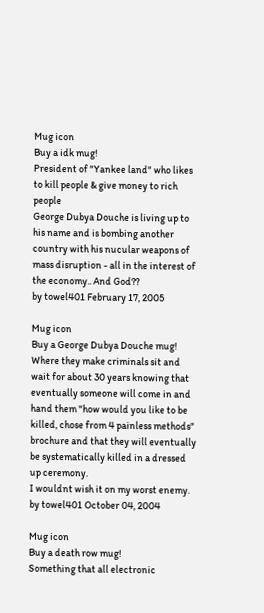Mug icon
Buy a idk mug!
President of "Yankee land" who likes to kill people & give money to rich people
George Dubya Douche is living up to his name and is bombing another country with his nucular weapons of mass disruption - all in the interest of the economy.. And God??
by towel401 February 17, 2005

Mug icon
Buy a George Dubya Douche mug!
Where they make criminals sit and wait for about 30 years knowing that eventually someone will come in and hand them "how would you like to be killed, chose from 4 painless methods" brochure and that they will eventually be systematically killed in a dressed up ceremony.
I wouldnt wish it on my worst enemy.
by towel401 October 04, 2004

Mug icon
Buy a death row mug!
Something that all electronic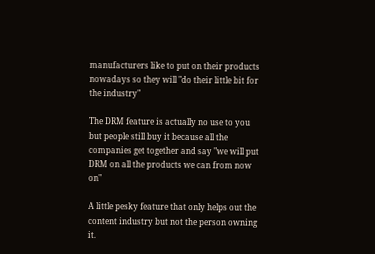manufacturers like to put on their products nowadays so they will "do their little bit for the industry"

The DRM feature is actually no use to you but people still buy it because all the companies get together and say "we will put DRM on all the products we can from now on"

A little pesky feature that only helps out the content industry but not the person owning it.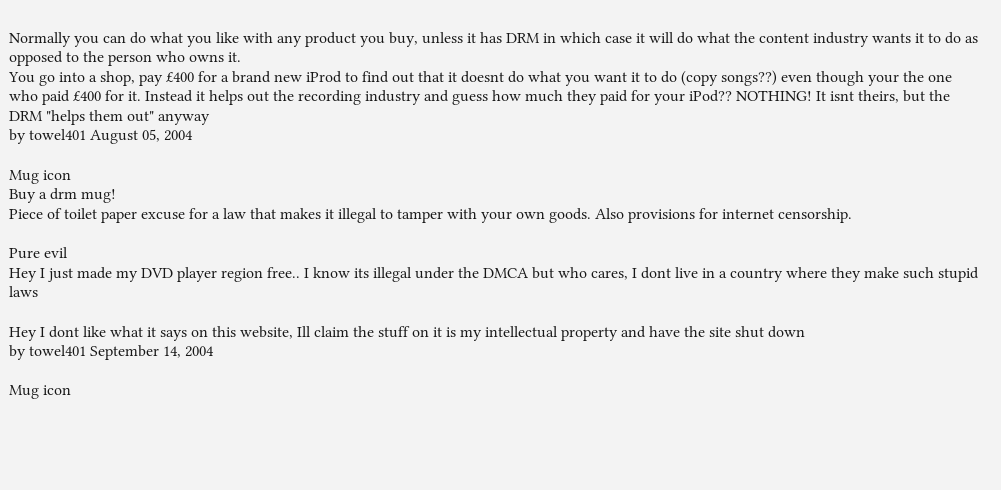Normally you can do what you like with any product you buy, unless it has DRM in which case it will do what the content industry wants it to do as opposed to the person who owns it.
You go into a shop, pay £400 for a brand new iProd to find out that it doesnt do what you want it to do (copy songs??) even though your the one who paid £400 for it. Instead it helps out the recording industry and guess how much they paid for your iPod?? NOTHING! It isnt theirs, but the DRM "helps them out" anyway
by towel401 August 05, 2004

Mug icon
Buy a drm mug!
Piece of toilet paper excuse for a law that makes it illegal to tamper with your own goods. Also provisions for internet censorship.

Pure evil
Hey I just made my DVD player region free.. I know its illegal under the DMCA but who cares, I dont live in a country where they make such stupid laws

Hey I dont like what it says on this website, Ill claim the stuff on it is my intellectual property and have the site shut down
by towel401 September 14, 2004

Mug icon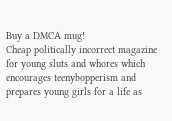Buy a DMCA mug!
Cheap politically incorrect magazine for young sluts and whores which encourages teenybopperism and prepares young girls for a life as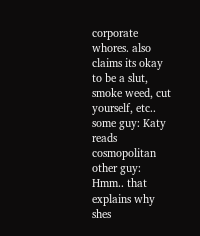corporate whores. also claims its okay to be a slut, smoke weed, cut yourself, etc..
some guy: Katy reads cosmopolitan
other guy: Hmm.. that explains why shes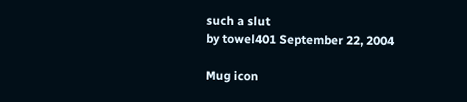such a slut
by towel401 September 22, 2004

Mug icon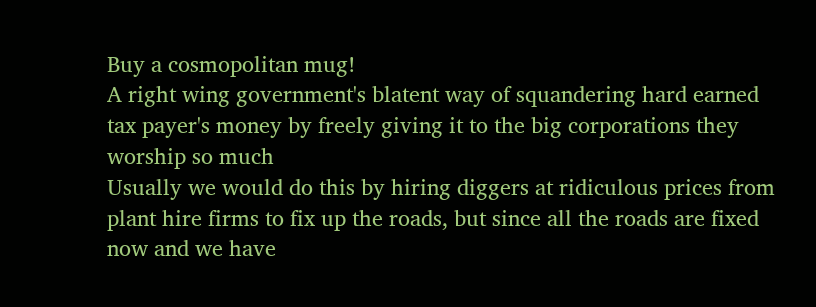Buy a cosmopolitan mug!
A right wing government's blatent way of squandering hard earned tax payer's money by freely giving it to the big corporations they worship so much
Usually we would do this by hiring diggers at ridiculous prices from plant hire firms to fix up the roads, but since all the roads are fixed now and we have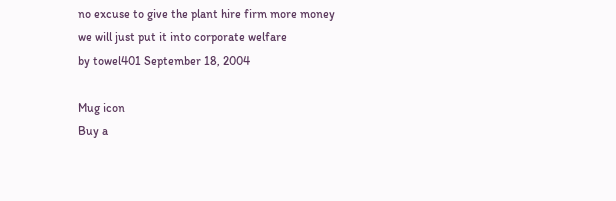no excuse to give the plant hire firm more money we will just put it into corporate welfare
by towel401 September 18, 2004

Mug icon
Buy a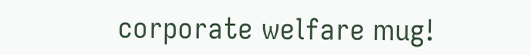corporate welfare mug!